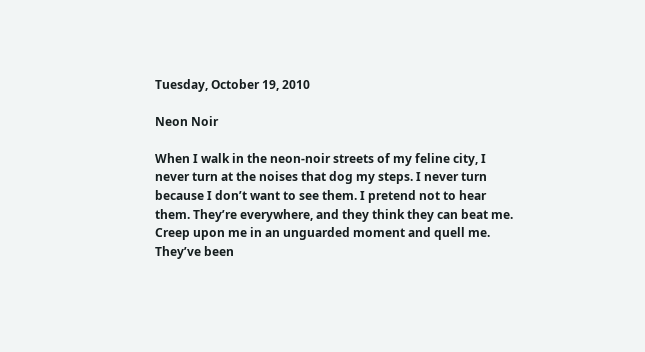Tuesday, October 19, 2010

Neon Noir

When I walk in the neon-noir streets of my feline city, I never turn at the noises that dog my steps. I never turn because I don’t want to see them. I pretend not to hear them. They’re everywhere, and they think they can beat me. Creep upon me in an unguarded moment and quell me. They’ve been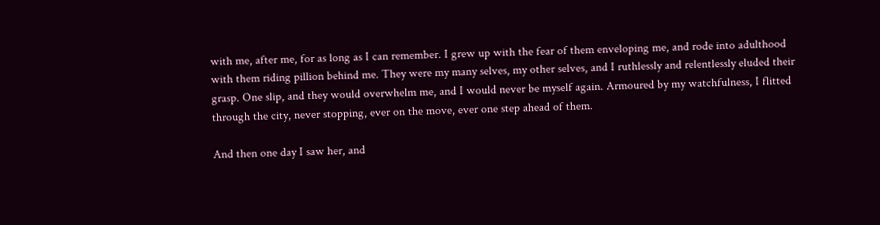with me, after me, for as long as I can remember. I grew up with the fear of them enveloping me, and rode into adulthood with them riding pillion behind me. They were my many selves, my other selves, and I ruthlessly and relentlessly eluded their grasp. One slip, and they would overwhelm me, and I would never be myself again. Armoured by my watchfulness, I flitted through the city, never stopping, ever on the move, ever one step ahead of them.

And then one day I saw her, and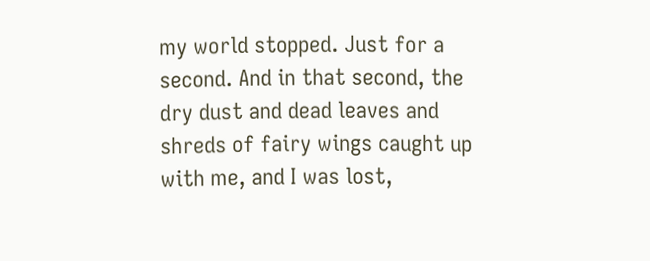my world stopped. Just for a second. And in that second, the dry dust and dead leaves and shreds of fairy wings caught up with me, and I was lost,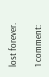lost forever.

1 comment: